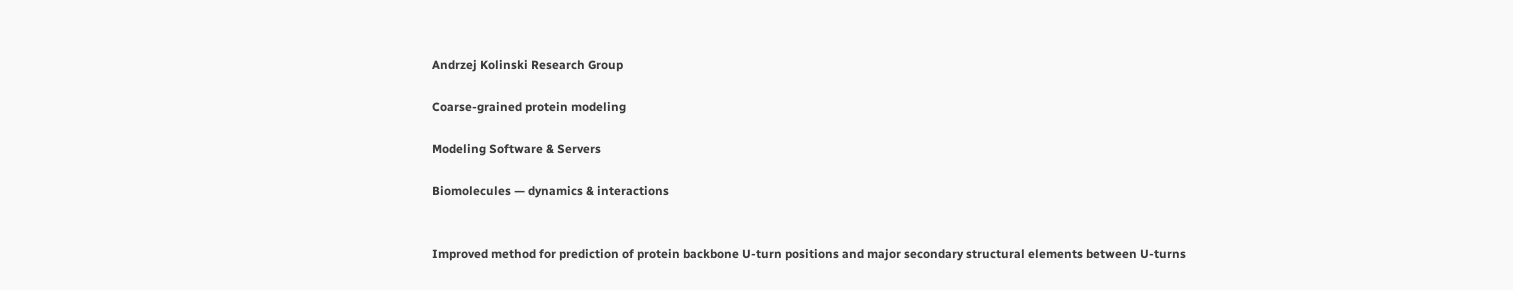Andrzej Kolinski Research Group

Coarse-grained protein modeling

Modeling Software & Servers

Biomolecules — dynamics & interactions


Improved method for prediction of protein backbone U-turn positions and major secondary structural elements between U-turns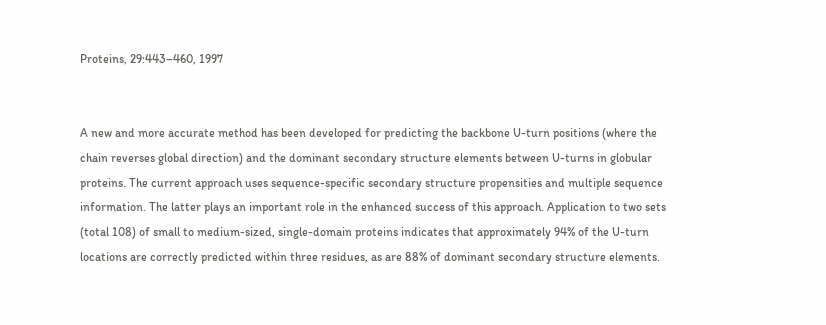Proteins, 29:443–460, 1997


A new and more accurate method has been developed for predicting the backbone U-turn positions (where the chain reverses global direction) and the dominant secondary structure elements between U-turns in globular proteins. The current approach uses sequence-specific secondary structure propensities and multiple sequence information. The latter plays an important role in the enhanced success of this approach. Application to two sets (total 108) of small to medium-sized, single-domain proteins indicates that approximately 94% of the U-turn locations are correctly predicted within three residues, as are 88% of dominant secondary structure elements.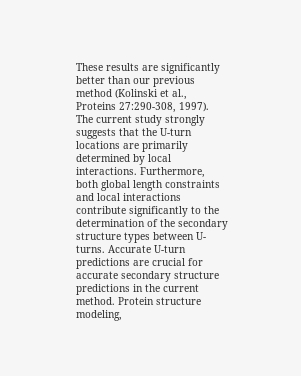These results are significantly better than our previous method (Kolinski et al., Proteins 27:290-308, 1997). The current study strongly suggests that the U-turn locations are primarily determined by local interactions. Furthermore, both global length constraints and local interactions contribute significantly to the determination of the secondary structure types between U-turns. Accurate U-turn predictions are crucial for accurate secondary structure predictions in the current method. Protein structure modeling,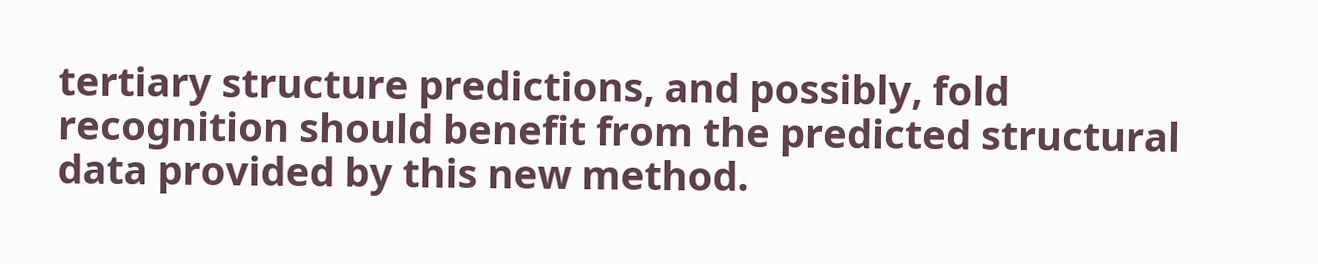tertiary structure predictions, and possibly, fold recognition should benefit from the predicted structural data provided by this new method.